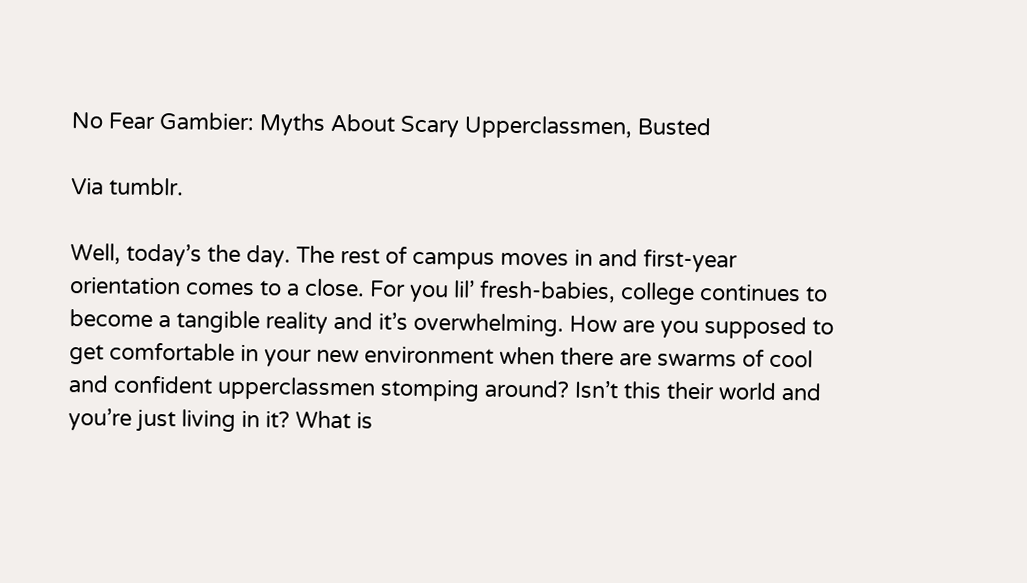No Fear Gambier: Myths About Scary Upperclassmen, Busted

Via tumblr.

Well, today’s the day. The rest of campus moves in and first-year orientation comes to a close. For you lil’ fresh-babies, college continues to become a tangible reality and it’s overwhelming. How are you supposed to get comfortable in your new environment when there are swarms of cool and confident upperclassmen stomping around? Isn’t this their world and you’re just living in it? What is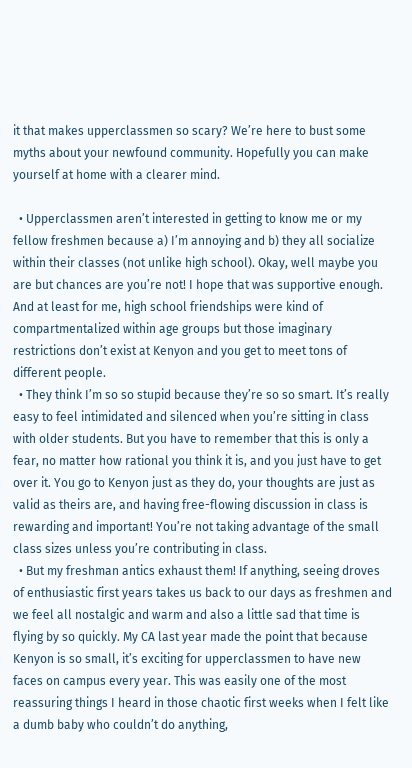it that makes upperclassmen so scary? We’re here to bust some myths about your newfound community. Hopefully you can make yourself at home with a clearer mind.

  • Upperclassmen aren’t interested in getting to know me or my fellow freshmen because a) I’m annoying and b) they all socialize within their classes (not unlike high school). Okay, well maybe you are but chances are you’re not! I hope that was supportive enough. And at least for me, high school friendships were kind of compartmentalized within age groups but those imaginary restrictions don’t exist at Kenyon and you get to meet tons of different people.
  • They think I’m so so stupid because they’re so so smart. It’s really easy to feel intimidated and silenced when you’re sitting in class with older students. But you have to remember that this is only a fear, no matter how rational you think it is, and you just have to get over it. You go to Kenyon just as they do, your thoughts are just as valid as theirs are, and having free-flowing discussion in class is rewarding and important! You’re not taking advantage of the small class sizes unless you’re contributing in class.
  • But my freshman antics exhaust them! If anything, seeing droves of enthusiastic first years takes us back to our days as freshmen and we feel all nostalgic and warm and also a little sad that time is flying by so quickly. My CA last year made the point that because Kenyon is so small, it’s exciting for upperclassmen to have new faces on campus every year. This was easily one of the most reassuring things I heard in those chaotic first weeks when I felt like a dumb baby who couldn’t do anything,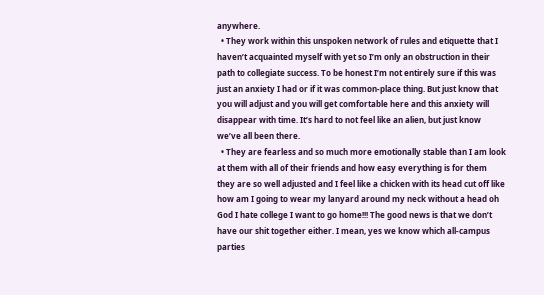anywhere.
  • They work within this unspoken network of rules and etiquette that I haven’t acquainted myself with yet so I’m only an obstruction in their path to collegiate success. To be honest I’m not entirely sure if this was just an anxiety I had or if it was common-place thing. But just know that you will adjust and you will get comfortable here and this anxiety will disappear with time. It’s hard to not feel like an alien, but just know we’ve all been there.
  • They are fearless and so much more emotionally stable than I am look at them with all of their friends and how easy everything is for them they are so well adjusted and I feel like a chicken with its head cut off like how am I going to wear my lanyard around my neck without a head oh God I hate college I want to go home!!! The good news is that we don’t have our shit together either. I mean, yes we know which all-campus parties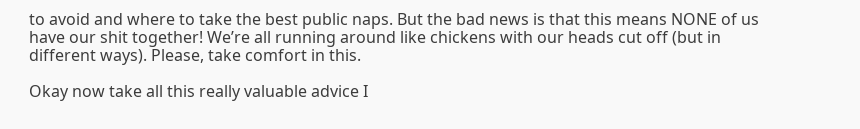to avoid and where to take the best public naps. But the bad news is that this means NONE of us have our shit together! We’re all running around like chickens with our heads cut off (but in different ways). Please, take comfort in this.

Okay now take all this really valuable advice I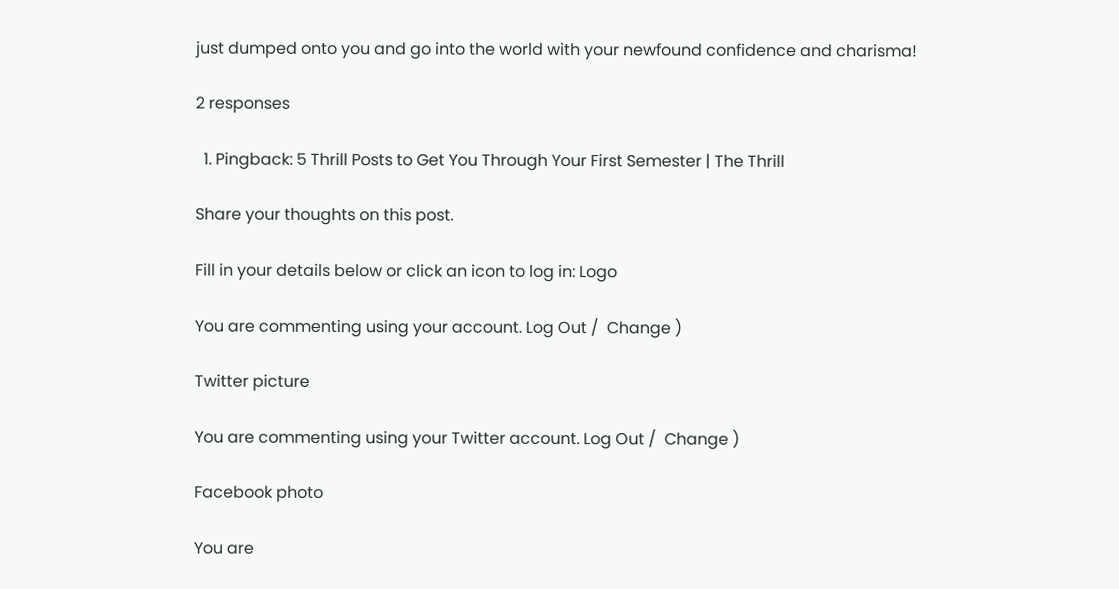just dumped onto you and go into the world with your newfound confidence and charisma!

2 responses

  1. Pingback: 5 Thrill Posts to Get You Through Your First Semester | The Thrill

Share your thoughts on this post.

Fill in your details below or click an icon to log in: Logo

You are commenting using your account. Log Out /  Change )

Twitter picture

You are commenting using your Twitter account. Log Out /  Change )

Facebook photo

You are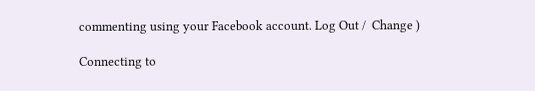commenting using your Facebook account. Log Out /  Change )

Connecting to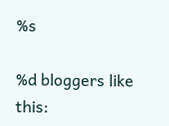%s

%d bloggers like this: